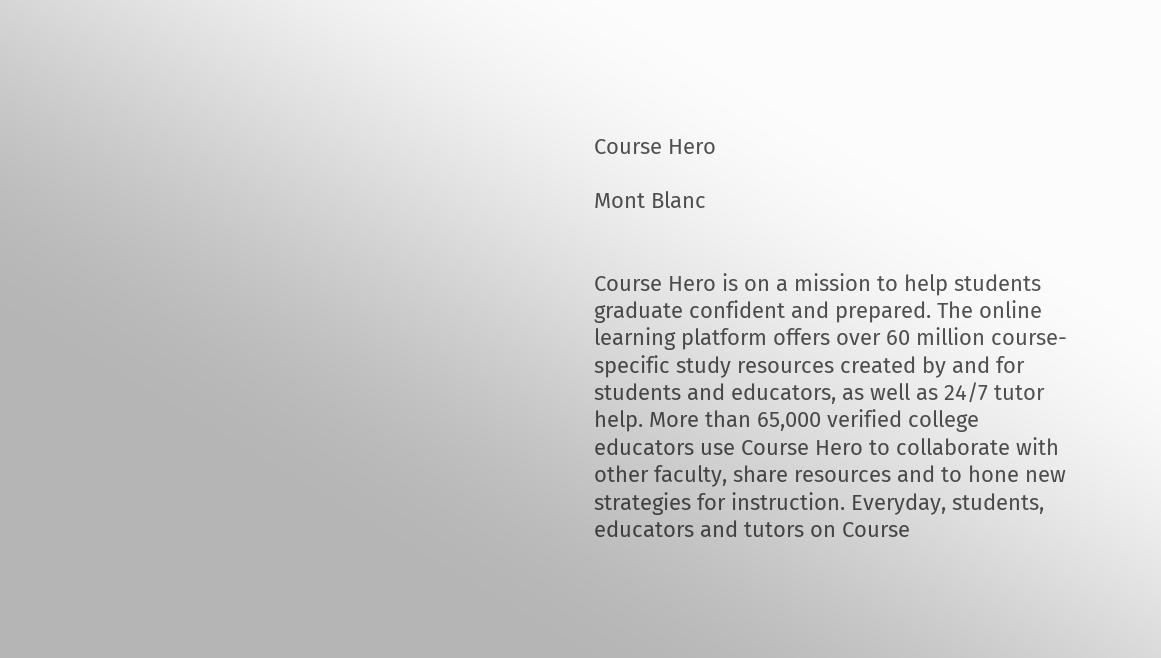Course Hero

Mont Blanc


Course Hero is on a mission to help students graduate confident and prepared. The online learning platform offers over 60 million course-specific study resources created by and for students and educators, as well as 24/7 tutor help. More than 65,000 verified college educators use Course Hero to collaborate with other faculty, share resources and to hone new strategies for instruction. Everyday, students, educators and tutors on Course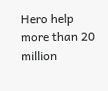Hero help more than 20 million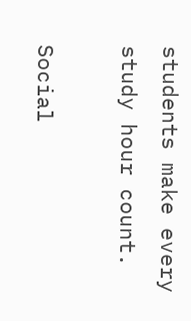students make every study hour count.

Social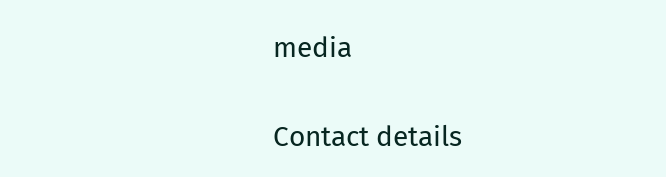media

Contact details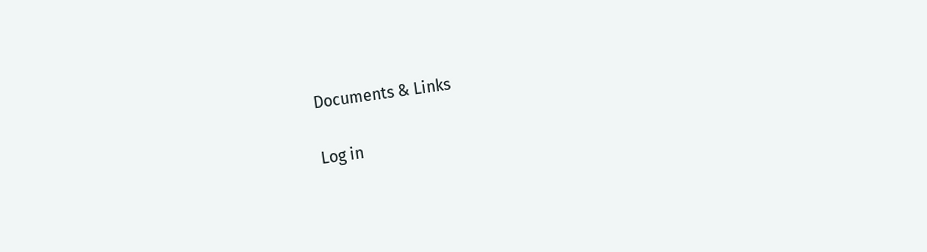Documents & Links

Log in